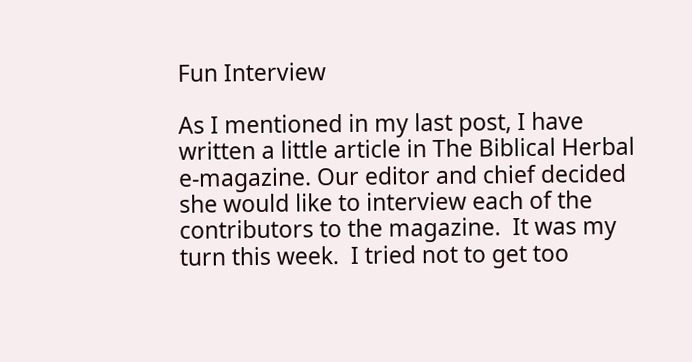Fun Interview

As I mentioned in my last post, I have written a little article in The Biblical Herbal e-magazine. Our editor and chief decided she would like to interview each of the contributors to the magazine.  It was my turn this week.  I tried not to get too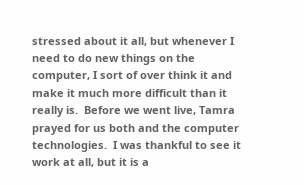stressed about it all, but whenever I need to do new things on the computer, I sort of over think it and make it much more difficult than it really is.  Before we went live, Tamra prayed for us both and the computer technologies.  I was thankful to see it work at all, but it is a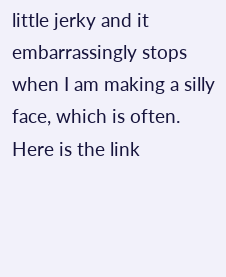little jerky and it embarrassingly stops when I am making a silly face, which is often.  Here is the link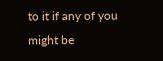to it if any of you might be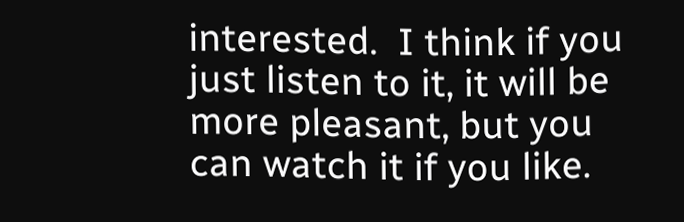interested.  I think if you just listen to it, it will be more pleasant, but you can watch it if you like.